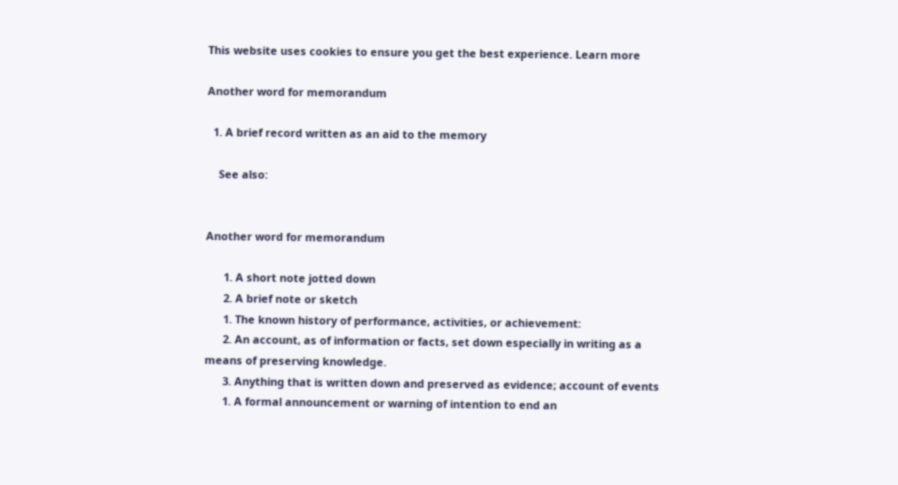This website uses cookies to ensure you get the best experience. Learn more

Another word for memorandum

  1. A brief record written as an aid to the memory

    See also:


Another word for memorandum

      1. A short note jotted down
      2. A brief note or sketch
      1. The known history of performance, activities, or achievement:
      2. An account, as of information or facts, set down especially in writing as a means of preserving knowledge.
      3. Anything that is written down and preserved as evidence; account of events
      1. A formal announcement or warning of intention to end an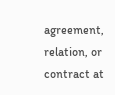agreement, relation, or contract at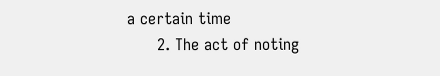a certain time
      2. The act of noting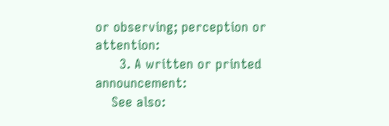or observing; perception or attention:
      3. A written or printed announcement:
    See also: